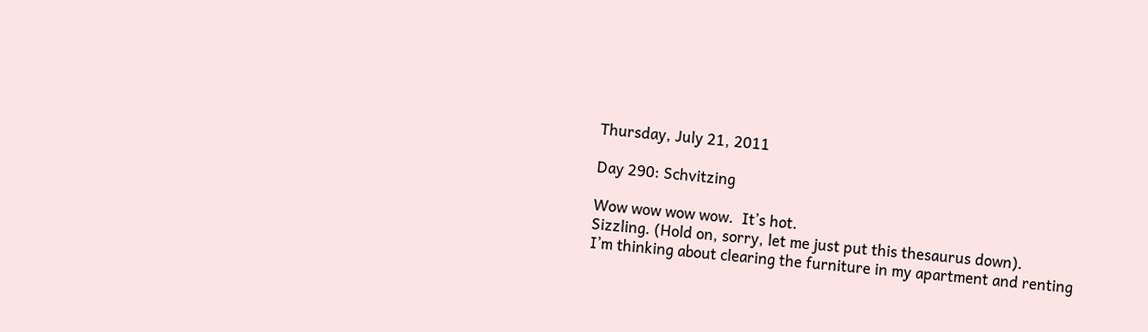Thursday, July 21, 2011

Day 290: Schvitzing

Wow wow wow wow.  It’s hot.
Sizzling. (Hold on, sorry, let me just put this thesaurus down).
I’m thinking about clearing the furniture in my apartment and renting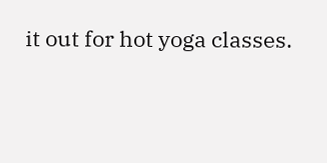it out for hot yoga classes.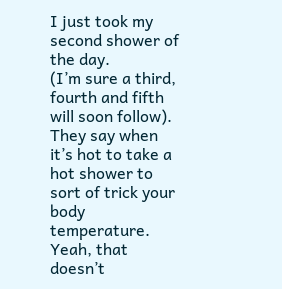I just took my second shower of the day.
(I’m sure a third, fourth and fifth will soon follow).
They say when it’s hot to take a hot shower to sort of trick your body temperature.
Yeah, that doesn’t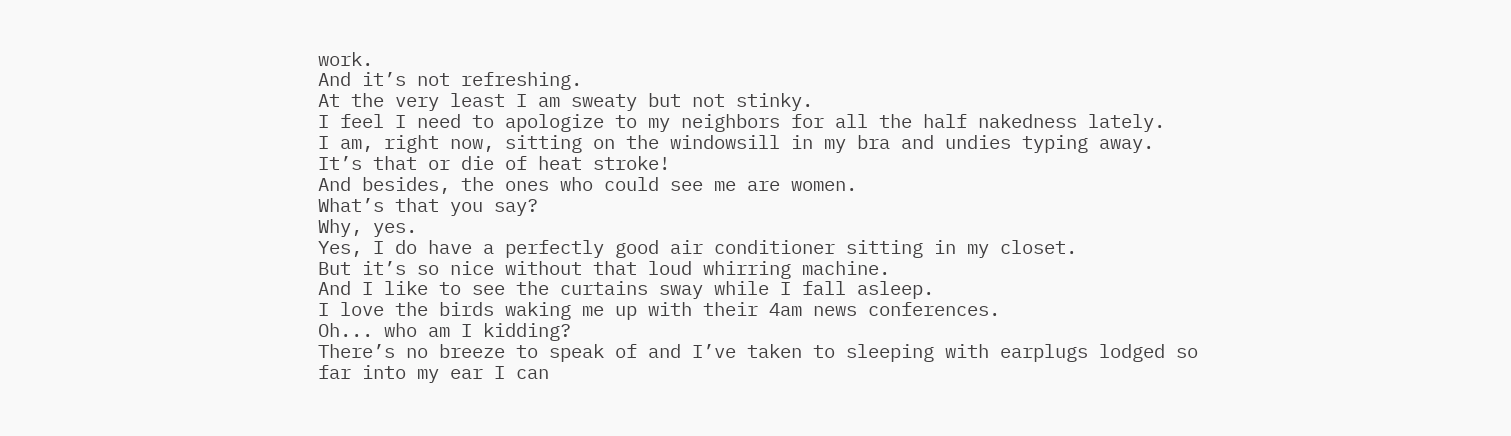work.
And it’s not refreshing.
At the very least I am sweaty but not stinky.
I feel I need to apologize to my neighbors for all the half nakedness lately.
I am, right now, sitting on the windowsill in my bra and undies typing away.
It’s that or die of heat stroke!
And besides, the ones who could see me are women.
What’s that you say?
Why, yes.
Yes, I do have a perfectly good air conditioner sitting in my closet.
But it’s so nice without that loud whirring machine.
And I like to see the curtains sway while I fall asleep.
I love the birds waking me up with their 4am news conferences.
Oh... who am I kidding?
There’s no breeze to speak of and I’ve taken to sleeping with earplugs lodged so far into my ear I can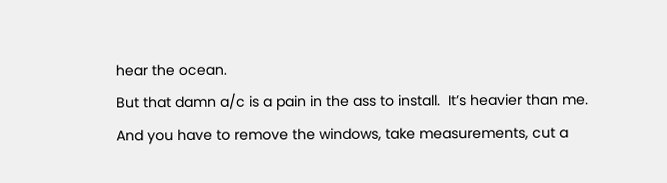hear the ocean.
But that damn a/c is a pain in the ass to install.  It’s heavier than me.
And you have to remove the windows, take measurements, cut a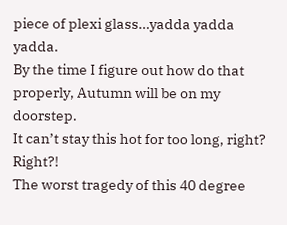piece of plexi glass…yadda yadda yadda.
By the time I figure out how do that properly, Autumn will be on my doorstep.
It can’t stay this hot for too long, right? Right?!
The worst tragedy of this 40 degree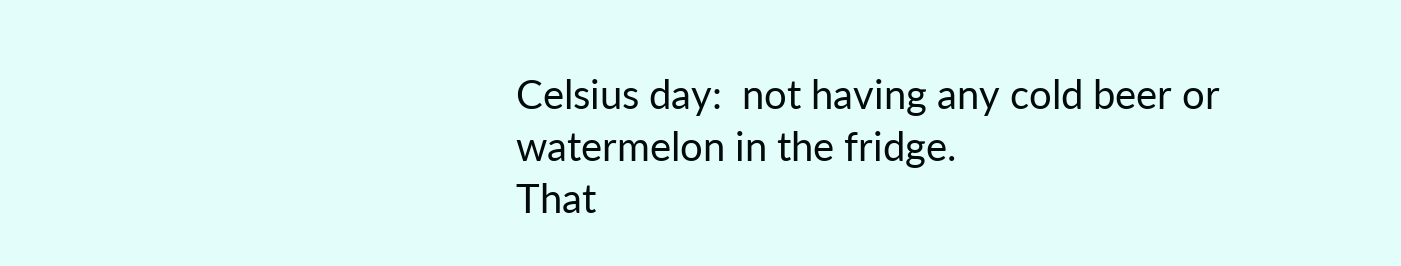Celsius day:  not having any cold beer or watermelon in the fridge.
That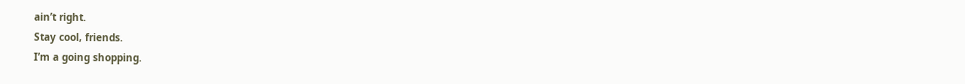ain’t right.
Stay cool, friends.
I’m a going shopping.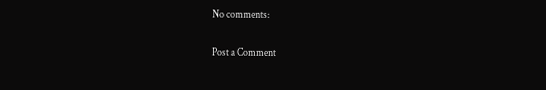No comments:

Post a Comment